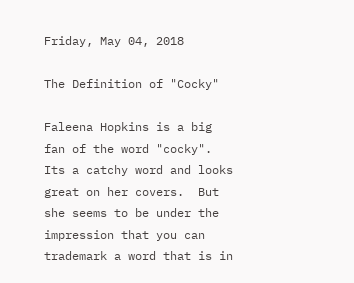Friday, May 04, 2018

The Definition of "Cocky"

Faleena Hopkins is a big fan of the word "cocky".  Its a catchy word and looks great on her covers.  But she seems to be under the impression that you can trademark a word that is in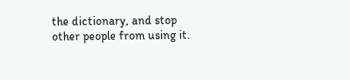the dictionary, and stop other people from using it.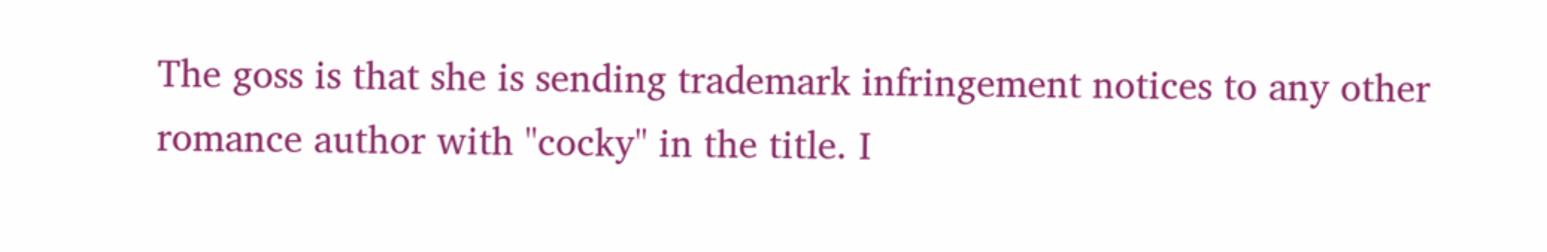The goss is that she is sending trademark infringement notices to any other romance author with "cocky" in the title. I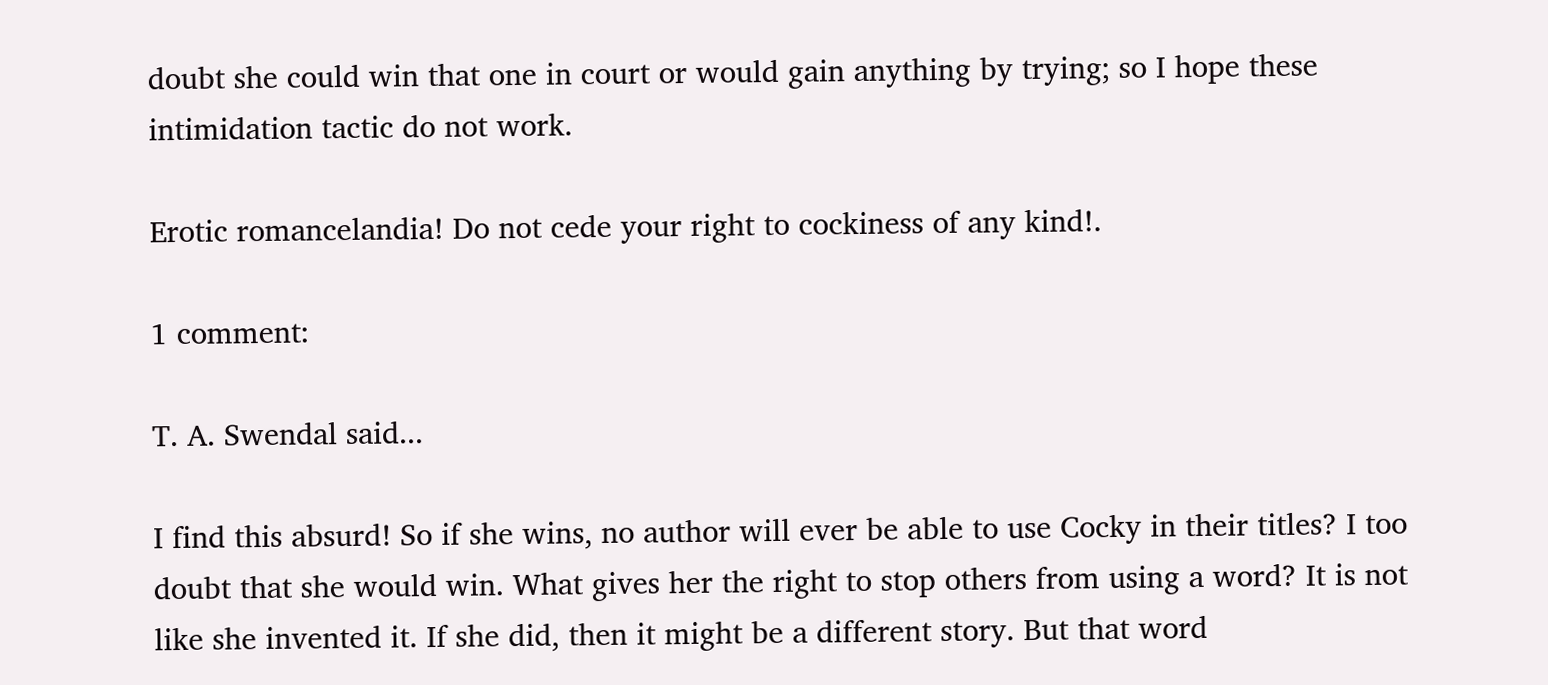doubt she could win that one in court or would gain anything by trying; so I hope these intimidation tactic do not work.

Erotic romancelandia! Do not cede your right to cockiness of any kind!.

1 comment:

T. A. Swendal said...

I find this absurd! So if she wins, no author will ever be able to use Cocky in their titles? I too doubt that she would win. What gives her the right to stop others from using a word? It is not like she invented it. If she did, then it might be a different story. But that word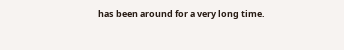has been around for a very long time.